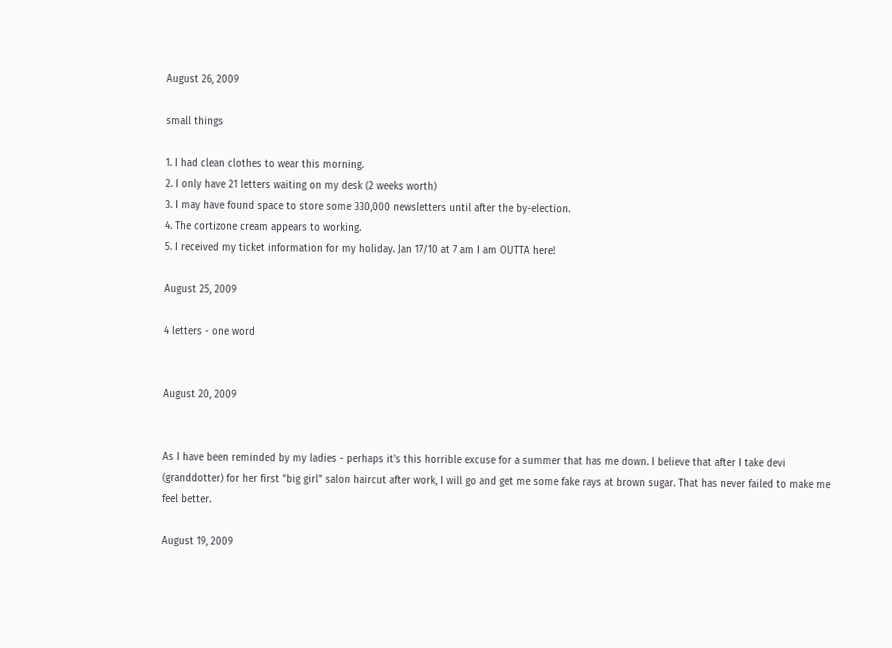August 26, 2009

small things

1. I had clean clothes to wear this morning.
2. I only have 21 letters waiting on my desk (2 weeks worth)
3. I may have found space to store some 330,000 newsletters until after the by-election.
4. The cortizone cream appears to working.
5. I received my ticket information for my holiday. Jan 17/10 at 7 am I am OUTTA here!

August 25, 2009

4 letters - one word


August 20, 2009


As I have been reminded by my ladies - perhaps it's this horrible excuse for a summer that has me down. I believe that after I take devi (granddotter) for her first "big girl" salon haircut after work, I will go and get me some fake rays at brown sugar. That has never failed to make me feel better.

August 19, 2009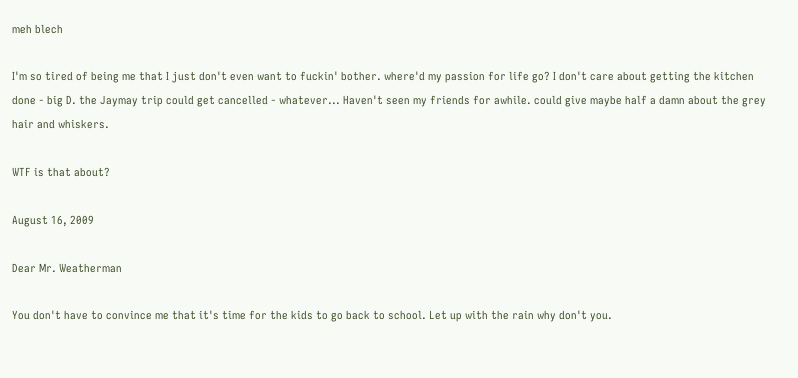meh blech

I'm so tired of being me that I just don't even want to fuckin' bother. where'd my passion for life go? I don't care about getting the kitchen done - big D. the Jaymay trip could get cancelled - whatever... Haven't seen my friends for awhile. could give maybe half a damn about the grey hair and whiskers.

WTF is that about?

August 16, 2009

Dear Mr. Weatherman

You don't have to convince me that it's time for the kids to go back to school. Let up with the rain why don't you.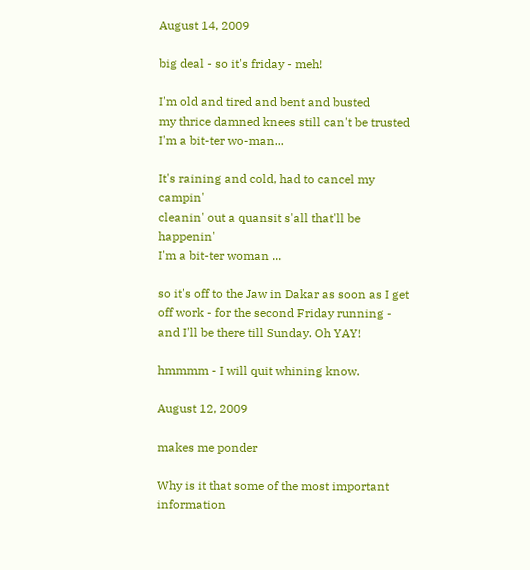August 14, 2009

big deal - so it's friday - meh!

I'm old and tired and bent and busted
my thrice damned knees still can't be trusted
I'm a bit-ter wo-man...

It's raining and cold, had to cancel my campin'
cleanin' out a quansit s'all that'll be happenin'
I'm a bit-ter woman ...

so it's off to the Jaw in Dakar as soon as I get off work - for the second Friday running - and I'll be there till Sunday. Oh YAY!

hmmmm - I will quit whining know.

August 12, 2009

makes me ponder

Why is it that some of the most important information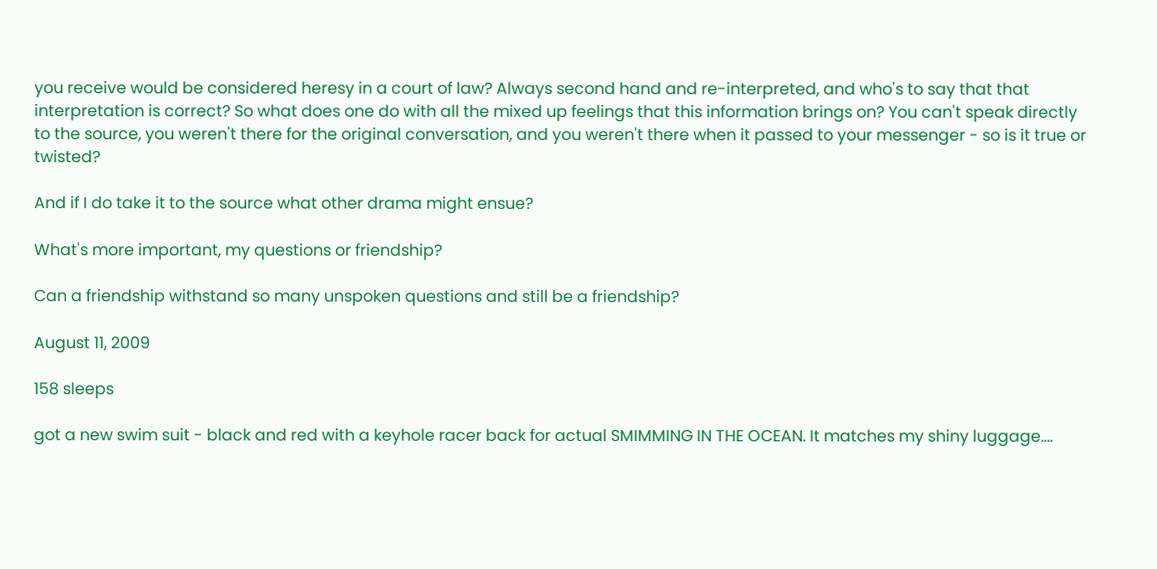you receive would be considered heresy in a court of law? Always second hand and re-interpreted, and who's to say that that interpretation is correct? So what does one do with all the mixed up feelings that this information brings on? You can't speak directly to the source, you weren't there for the original conversation, and you weren't there when it passed to your messenger - so is it true or twisted?

And if I do take it to the source what other drama might ensue?

What's more important, my questions or friendship?

Can a friendship withstand so many unspoken questions and still be a friendship?

August 11, 2009

158 sleeps

got a new swim suit - black and red with a keyhole racer back for actual SMIMMING IN THE OCEAN. It matches my shiny luggage....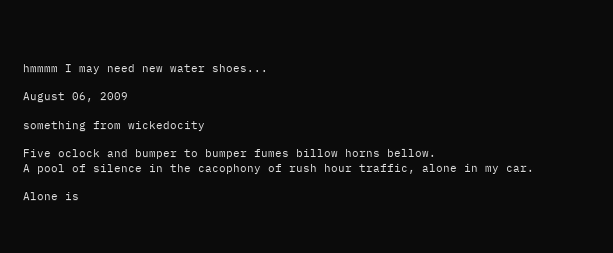hmmmm I may need new water shoes...

August 06, 2009

something from wickedocity

Five oclock and bumper to bumper fumes billow horns bellow.
A pool of silence in the cacophony of rush hour traffic, alone in my car.

Alone is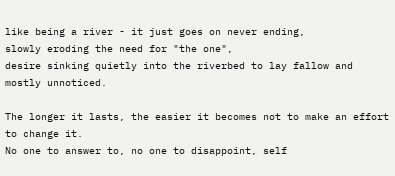like being a river - it just goes on never ending,
slowly eroding the need for "the one",
desire sinking quietly into the riverbed to lay fallow and mostly unnoticed.

The longer it lasts, the easier it becomes not to make an effort to change it.
No one to answer to, no one to disappoint, self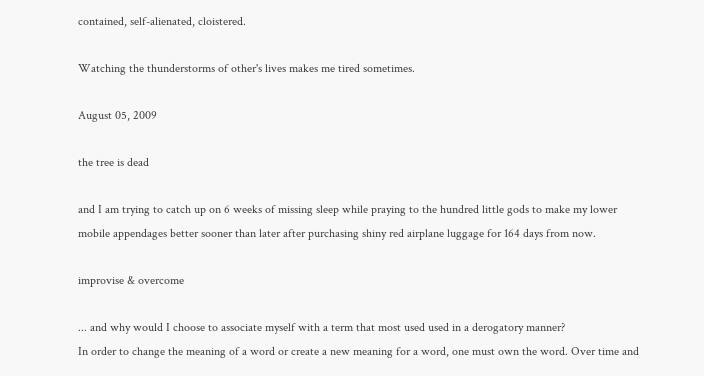contained, self-alienated, cloistered.

Watching the thunderstorms of other's lives makes me tired sometimes.

August 05, 2009

the tree is dead

and I am trying to catch up on 6 weeks of missing sleep while praying to the hundred little gods to make my lower mobile appendages better sooner than later after purchasing shiny red airplane luggage for 164 days from now.

improvise & overcome

... and why would I choose to associate myself with a term that most used used in a derogatory manner?
In order to change the meaning of a word or create a new meaning for a word, one must own the word. Over time and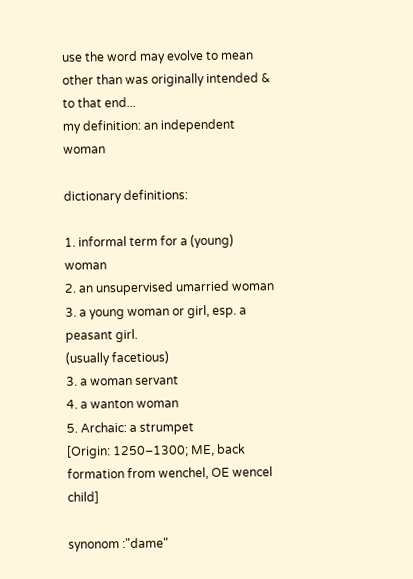use the word may evolve to mean other than was originally intended & to that end...
my definition: an independent woman

dictionary definitions:

1. informal term for a (young) woman
2. an unsupervised umarried woman
3. a young woman or girl, esp. a peasant girl.
(usually facetious)
3. a woman servant
4. a wanton woman
5. Archaic: a strumpet
[Origin: 1250–1300; ME, back formation from wenchel, OE wencel child]

synonom :"dame"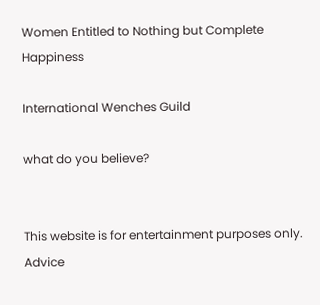Women Entitled to Nothing but Complete Happiness

International Wenches Guild

what do you believe?


This website is for entertainment purposes only. Advice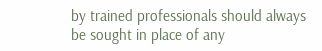by trained professionals should always be sought in place of any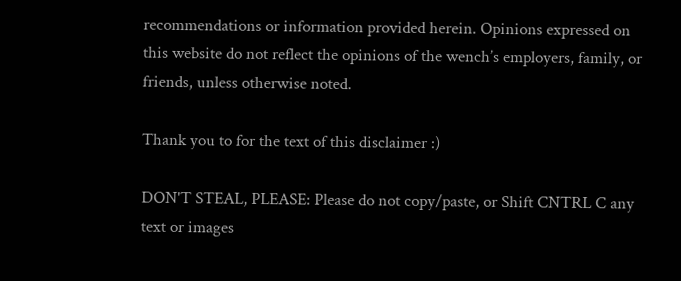recommendations or information provided herein. Opinions expressed on this website do not reflect the opinions of the wench’s employers, family, or friends, unless otherwise noted.

Thank you to for the text of this disclaimer :)

DON'T STEAL, PLEASE: Please do not copy/paste, or Shift CNTRL C any text or images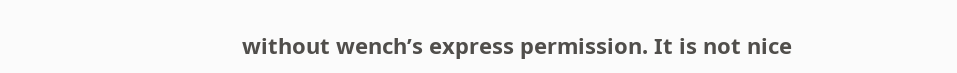without wench’s express permission. It is not nice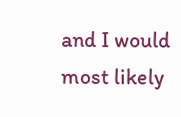and I would most likely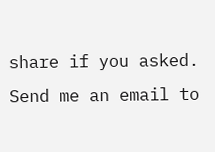share if you asked. Send me an email to